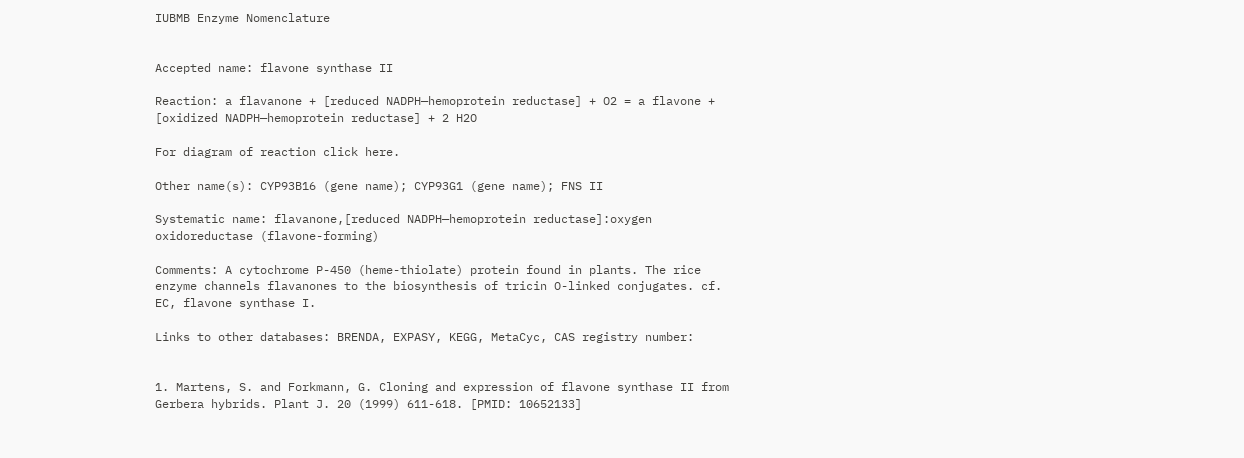IUBMB Enzyme Nomenclature


Accepted name: flavone synthase II

Reaction: a flavanone + [reduced NADPH—hemoprotein reductase] + O2 = a flavone + [oxidized NADPH—hemoprotein reductase] + 2 H2O

For diagram of reaction click here.

Other name(s): CYP93B16 (gene name); CYP93G1 (gene name); FNS II

Systematic name: flavanone,[reduced NADPH—hemoprotein reductase]:oxygen oxidoreductase (flavone-forming)

Comments: A cytochrome P-450 (heme-thiolate) protein found in plants. The rice enzyme channels flavanones to the biosynthesis of tricin O-linked conjugates. cf. EC, flavone synthase I.

Links to other databases: BRENDA, EXPASY, KEGG, MetaCyc, CAS registry number:


1. Martens, S. and Forkmann, G. Cloning and expression of flavone synthase II from Gerbera hybrids. Plant J. 20 (1999) 611-618. [PMID: 10652133]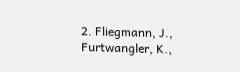2. Fliegmann, J., Furtwangler, K.,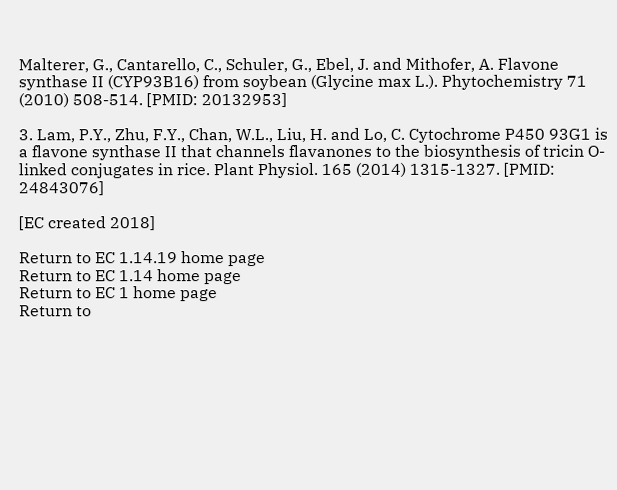Malterer, G., Cantarello, C., Schuler, G., Ebel, J. and Mithofer, A. Flavone synthase II (CYP93B16) from soybean (Glycine max L.). Phytochemistry 71 (2010) 508-514. [PMID: 20132953]

3. Lam, P.Y., Zhu, F.Y., Chan, W.L., Liu, H. and Lo, C. Cytochrome P450 93G1 is a flavone synthase II that channels flavanones to the biosynthesis of tricin O-linked conjugates in rice. Plant Physiol. 165 (2014) 1315-1327. [PMID: 24843076]

[EC created 2018]

Return to EC 1.14.19 home page
Return to EC 1.14 home page
Return to EC 1 home page
Return to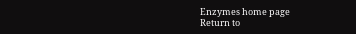Enzymes home page
Return to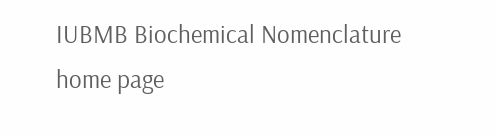IUBMB Biochemical Nomenclature home page